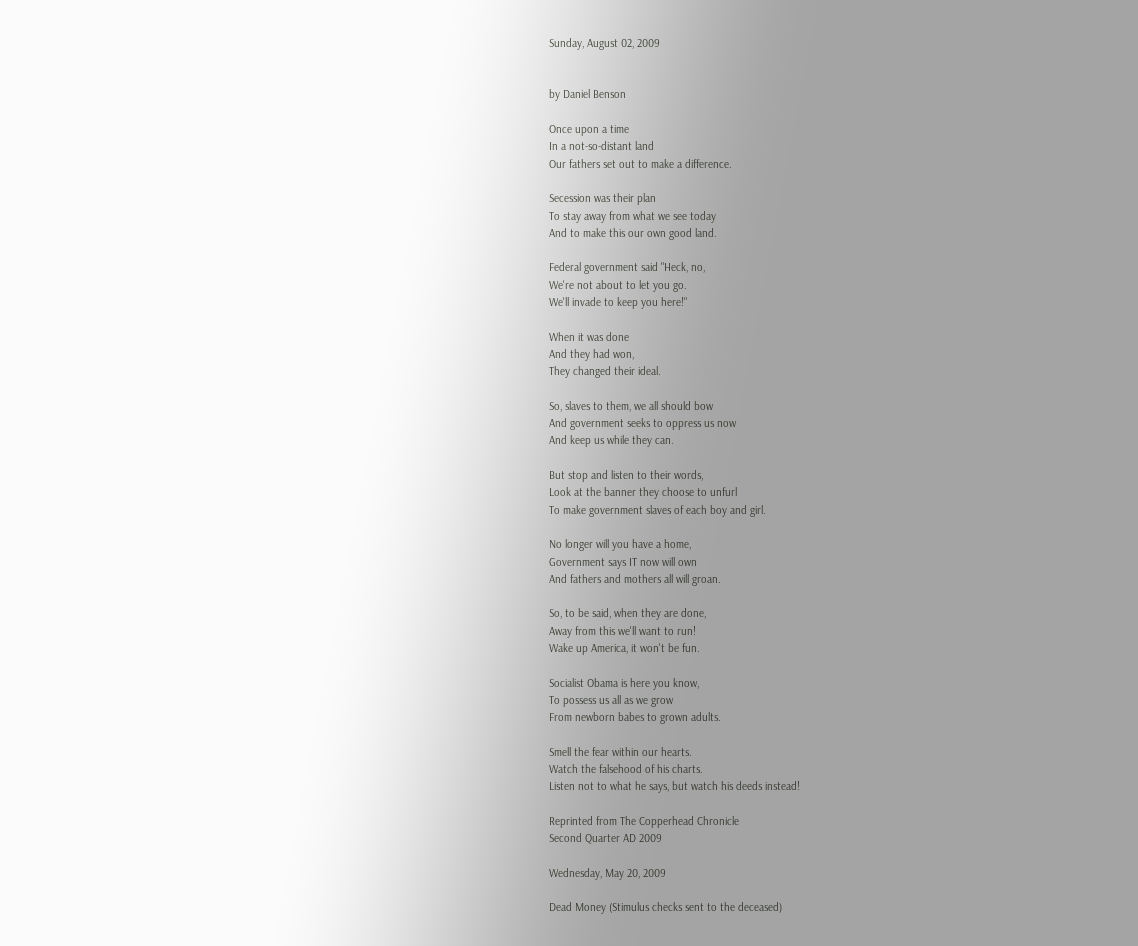Sunday, August 02, 2009


by Daniel Benson

Once upon a time
In a not-so-distant land
Our fathers set out to make a difference.

Secession was their plan
To stay away from what we see today
And to make this our own good land.

Federal government said "Heck, no,
We're not about to let you go.
We'll invade to keep you here!"

When it was done
And they had won,
They changed their ideal.

So, slaves to them, we all should bow
And government seeks to oppress us now
And keep us while they can.

But stop and listen to their words,
Look at the banner they choose to unfurl
To make government slaves of each boy and girl.

No longer will you have a home,
Government says IT now will own
And fathers and mothers all will groan.

So, to be said, when they are done,
Away from this we'll want to run!
Wake up America, it won't be fun.

Socialist Obama is here you know,
To possess us all as we grow
From newborn babes to grown adults.

Smell the fear within our hearts.
Watch the falsehood of his charts.
Listen not to what he says, but watch his deeds instead!

Reprinted from The Copperhead Chronicle
Second Quarter AD 2009

Wednesday, May 20, 2009

Dead Money (Stimulus checks sent to the deceased)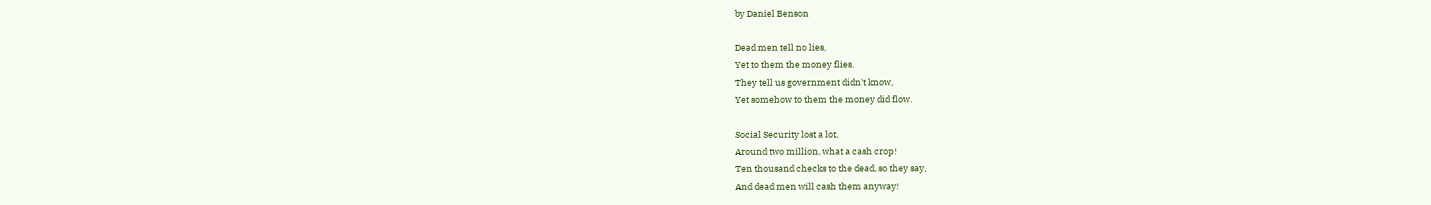by Daniel Benson

Dead men tell no lies,
Yet to them the money flies.
They tell us government didn't know,
Yet somehow to them the money did flow.

Social Security lost a lot,
Around two million, what a cash crop!
Ten thousand checks to the dead, so they say,
And dead men will cash them anyway!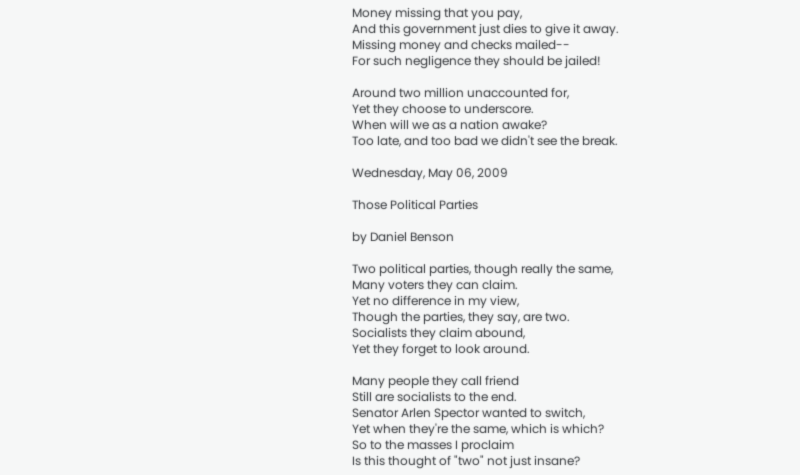Money missing that you pay,
And this government just dies to give it away.
Missing money and checks mailed--
For such negligence they should be jailed!

Around two million unaccounted for,
Yet they choose to underscore.
When will we as a nation awake?
Too late, and too bad we didn't see the break.

Wednesday, May 06, 2009

Those Political Parties

by Daniel Benson

Two political parties, though really the same,
Many voters they can claim.
Yet no difference in my view,
Though the parties, they say, are two.
Socialists they claim abound,
Yet they forget to look around.

Many people they call friend
Still are socialists to the end.
Senator Arlen Spector wanted to switch,
Yet when they're the same, which is which?
So to the masses I proclaim
Is this thought of "two" not just insane?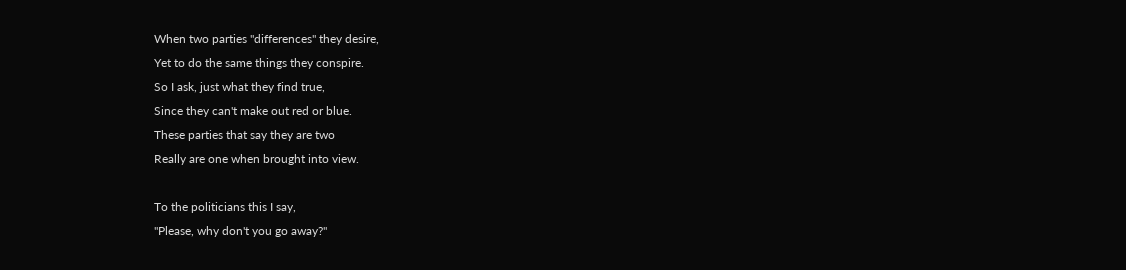When two parties "differences" they desire,
Yet to do the same things they conspire.
So I ask, just what they find true,
Since they can't make out red or blue.
These parties that say they are two
Really are one when brought into view.

To the politicians this I say,
"Please, why don't you go away?"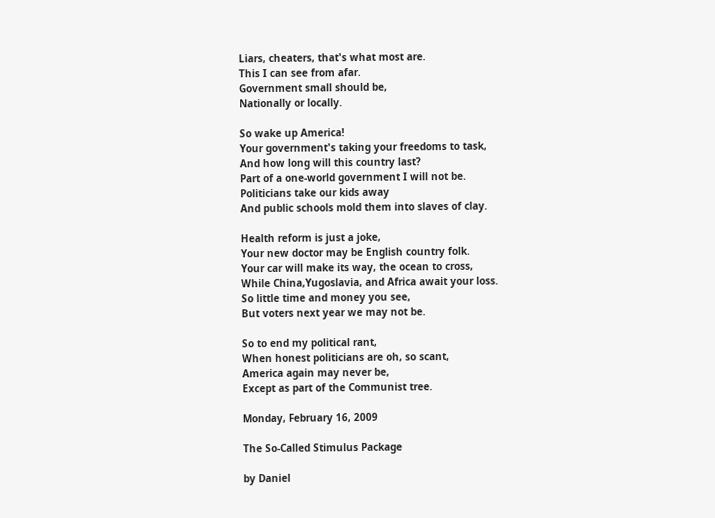Liars, cheaters, that's what most are.
This I can see from afar.
Government small should be,
Nationally or locally.

So wake up America!
Your government's taking your freedoms to task,
And how long will this country last?
Part of a one-world government I will not be.
Politicians take our kids away
And public schools mold them into slaves of clay.

Health reform is just a joke,
Your new doctor may be English country folk.
Your car will make its way, the ocean to cross,
While China,Yugoslavia, and Africa await your loss.
So little time and money you see,
But voters next year we may not be.

So to end my political rant,
When honest politicians are oh, so scant,
America again may never be,
Except as part of the Communist tree.

Monday, February 16, 2009

The So-Called Stimulus Package

by Daniel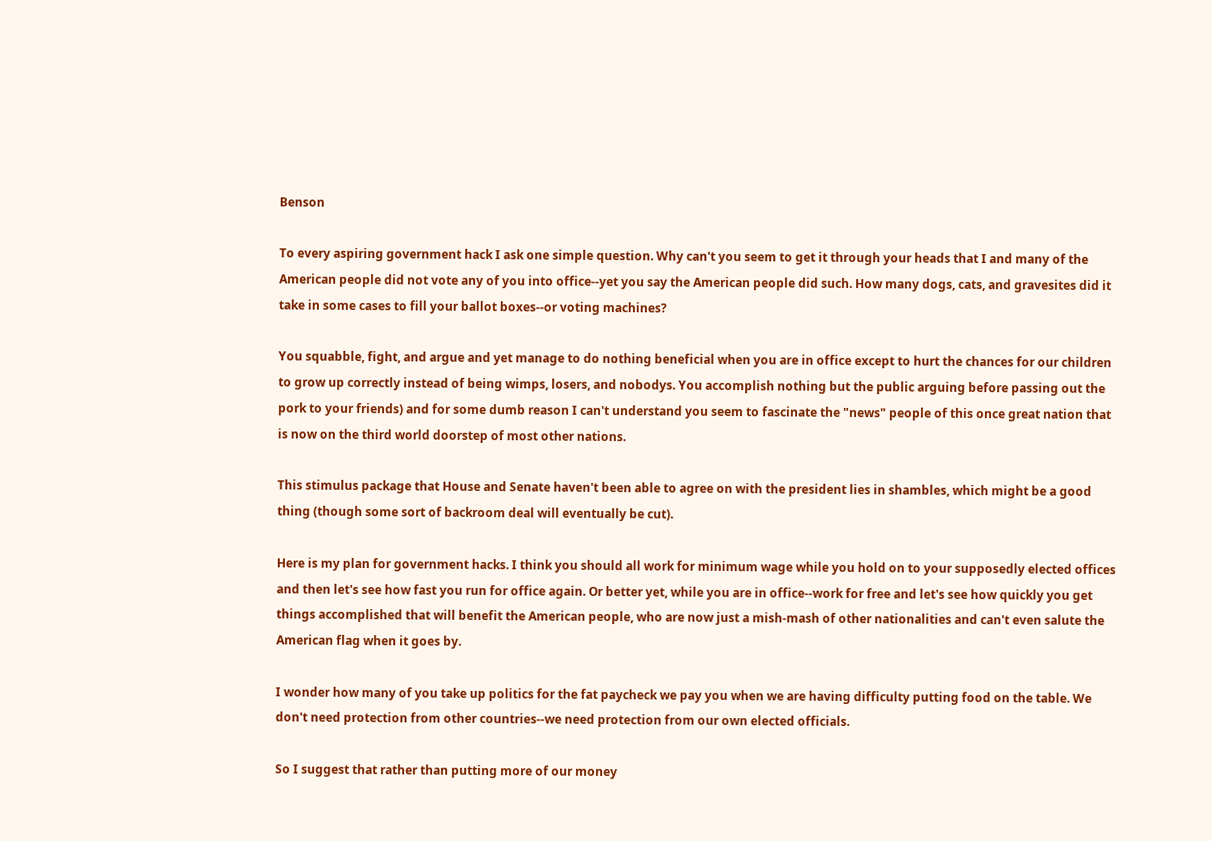Benson

To every aspiring government hack I ask one simple question. Why can't you seem to get it through your heads that I and many of the American people did not vote any of you into office--yet you say the American people did such. How many dogs, cats, and gravesites did it take in some cases to fill your ballot boxes--or voting machines?

You squabble, fight, and argue and yet manage to do nothing beneficial when you are in office except to hurt the chances for our children to grow up correctly instead of being wimps, losers, and nobodys. You accomplish nothing but the public arguing before passing out the pork to your friends) and for some dumb reason I can't understand you seem to fascinate the "news" people of this once great nation that is now on the third world doorstep of most other nations.

This stimulus package that House and Senate haven't been able to agree on with the president lies in shambles, which might be a good thing (though some sort of backroom deal will eventually be cut).

Here is my plan for government hacks. I think you should all work for minimum wage while you hold on to your supposedly elected offices and then let's see how fast you run for office again. Or better yet, while you are in office--work for free and let's see how quickly you get things accomplished that will benefit the American people, who are now just a mish-mash of other nationalities and can't even salute the American flag when it goes by.

I wonder how many of you take up politics for the fat paycheck we pay you when we are having difficulty putting food on the table. We don't need protection from other countries--we need protection from our own elected officials.

So I suggest that rather than putting more of our money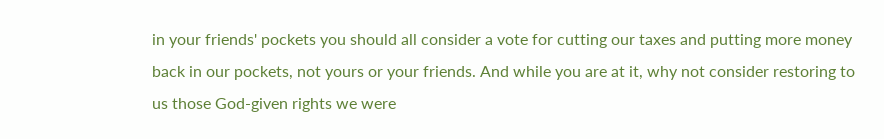in your friends' pockets you should all consider a vote for cutting our taxes and putting more money back in our pockets, not yours or your friends. And while you are at it, why not consider restoring to us those God-given rights we were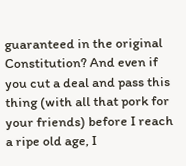guaranteed in the original Constitution? And even if you cut a deal and pass this thing (with all that pork for your friends) before I reach a ripe old age, I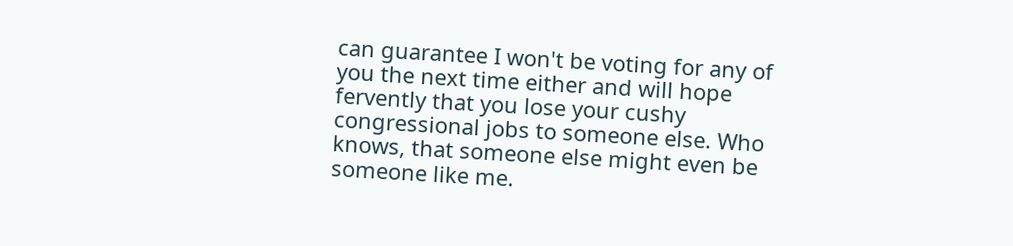can guarantee I won't be voting for any of you the next time either and will hope fervently that you lose your cushy congressional jobs to someone else. Who knows, that someone else might even be someone like me.